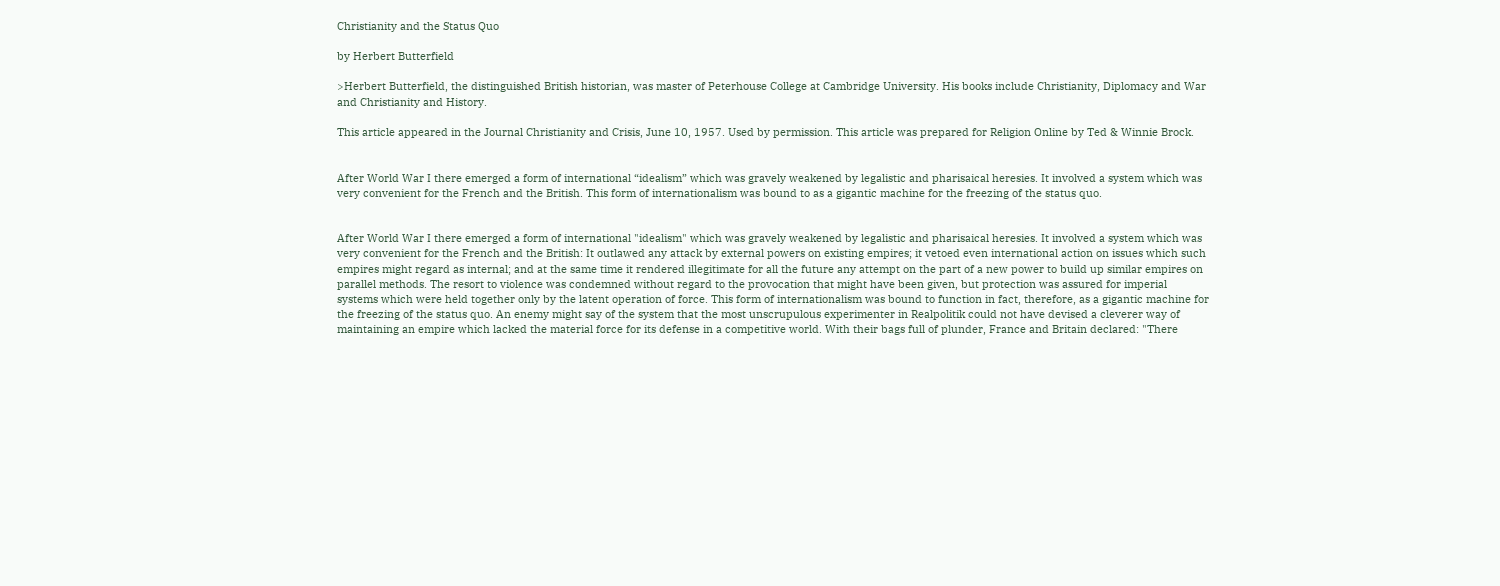Christianity and the Status Quo

by Herbert Butterfield

>Herbert Butterfield, the distinguished British historian, was master of Peterhouse College at Cambridge University. His books include Christianity, Diplomacy and War and Christianity and History.

This article appeared in the Journal Christianity and Crisis, June 10, 1957. Used by permission. This article was prepared for Religion Online by Ted & Winnie Brock.


After World War I there emerged a form of international “idealism” which was gravely weakened by legalistic and pharisaical heresies. It involved a system which was very convenient for the French and the British. This form of internationalism was bound to as a gigantic machine for the freezing of the status quo.


After World War I there emerged a form of international "idealism" which was gravely weakened by legalistic and pharisaical heresies. It involved a system which was very convenient for the French and the British: It outlawed any attack by external powers on existing empires; it vetoed even international action on issues which such empires might regard as internal; and at the same time it rendered illegitimate for all the future any attempt on the part of a new power to build up similar empires on parallel methods. The resort to violence was condemned without regard to the provocation that might have been given, but protection was assured for imperial systems which were held together only by the latent operation of force. This form of internationalism was bound to function in fact, therefore, as a gigantic machine for the freezing of the status quo. An enemy might say of the system that the most unscrupulous experimenter in Realpolitik could not have devised a cleverer way of maintaining an empire which lacked the material force for its defense in a competitive world. With their bags full of plunder, France and Britain declared: "There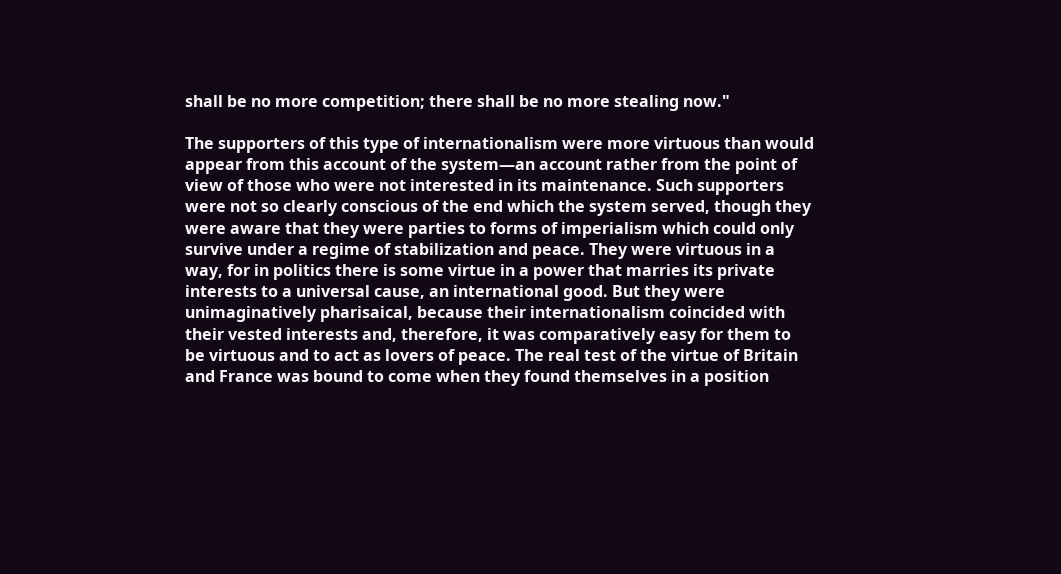shall be no more competition; there shall be no more stealing now."

The supporters of this type of internationalism were more virtuous than would appear from this account of the system—an account rather from the point of view of those who were not interested in its maintenance. Such supporters were not so clearly conscious of the end which the system served, though they were aware that they were parties to forms of imperialism which could only survive under a regime of stabilization and peace. They were virtuous in a way, for in politics there is some virtue in a power that marries its private interests to a universal cause, an international good. But they were unimaginatively pharisaical, because their internationalism coincided with their vested interests and, therefore, it was comparatively easy for them to be virtuous and to act as lovers of peace. The real test of the virtue of Britain and France was bound to come when they found themselves in a position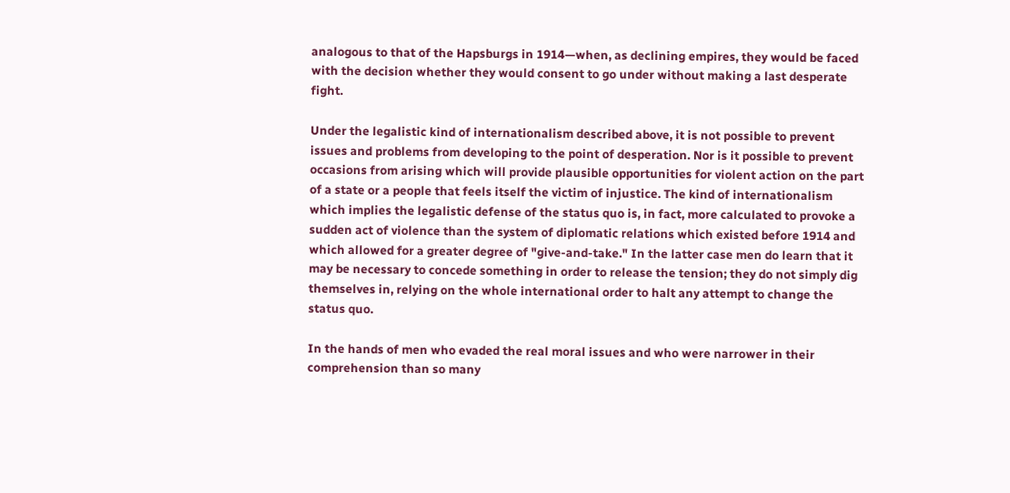analogous to that of the Hapsburgs in 1914—when, as declining empires, they would be faced with the decision whether they would consent to go under without making a last desperate fight.

Under the legalistic kind of internationalism described above, it is not possible to prevent issues and problems from developing to the point of desperation. Nor is it possible to prevent occasions from arising which will provide plausible opportunities for violent action on the part of a state or a people that feels itself the victim of injustice. The kind of internationalism which implies the legalistic defense of the status quo is, in fact, more calculated to provoke a sudden act of violence than the system of diplomatic relations which existed before 1914 and which allowed for a greater degree of "give-and-take." In the latter case men do learn that it may be necessary to concede something in order to release the tension; they do not simply dig themselves in, relying on the whole international order to halt any attempt to change the status quo.

In the hands of men who evaded the real moral issues and who were narrower in their comprehension than so many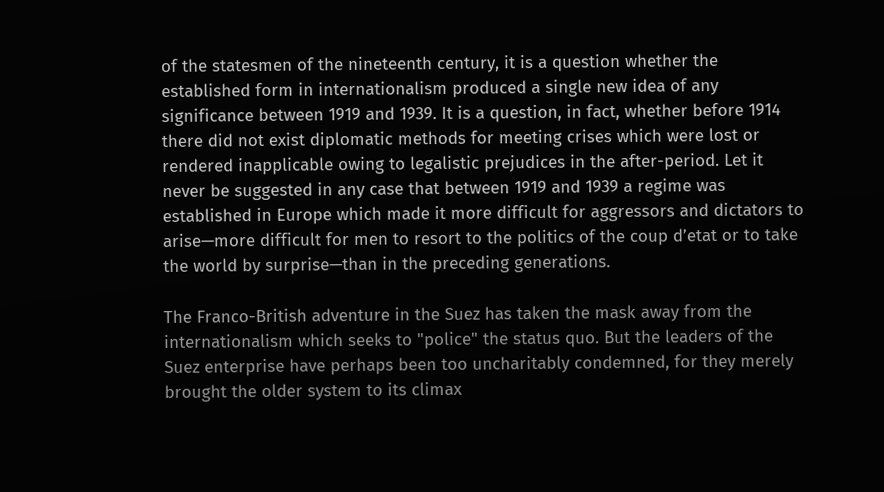of the statesmen of the nineteenth century, it is a question whether the established form in internationalism produced a single new idea of any significance between 1919 and 1939. It is a question, in fact, whether before 1914 there did not exist diplomatic methods for meeting crises which were lost or rendered inapplicable owing to legalistic prejudices in the after-period. Let it never be suggested in any case that between 1919 and 1939 a regime was established in Europe which made it more difficult for aggressors and dictators to arise—more difficult for men to resort to the politics of the coup d’etat or to take the world by surprise—than in the preceding generations.

The Franco-British adventure in the Suez has taken the mask away from the internationalism which seeks to "police" the status quo. But the leaders of the Suez enterprise have perhaps been too uncharitably condemned, for they merely brought the older system to its climax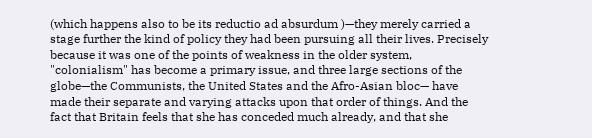(which happens also to be its reductio ad absurdum )—they merely carried a stage further the kind of policy they had been pursuing all their lives. Precisely because it was one of the points of weakness in the older system, "colonialism" has become a primary issue, and three large sections of the globe—the Communists, the United States and the Afro-Asian bloc— have made their separate and varying attacks upon that order of things. And the fact that Britain feels that she has conceded much already, and that she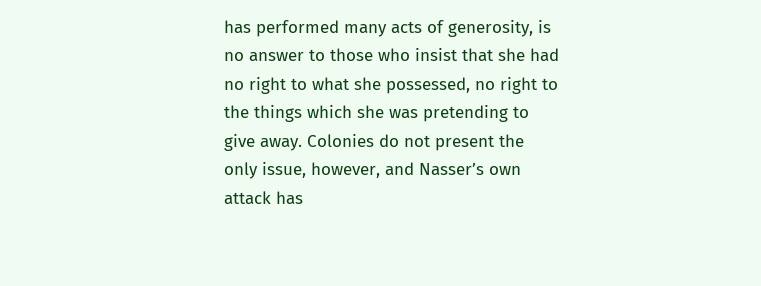has performed many acts of generosity, is no answer to those who insist that she had no right to what she possessed, no right to the things which she was pretending to give away. Colonies do not present the only issue, however, and Nasser’s own attack has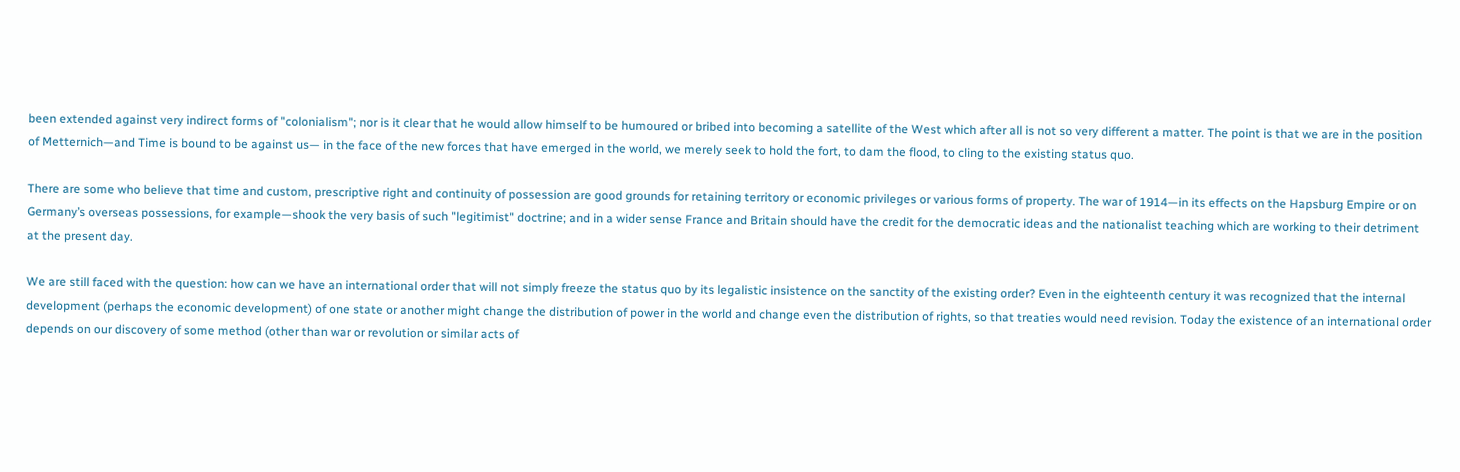been extended against very indirect forms of "colonialism"; nor is it clear that he would allow himself to be humoured or bribed into becoming a satellite of the West which after all is not so very different a matter. The point is that we are in the position of Metternich—and Time is bound to be against us— in the face of the new forces that have emerged in the world, we merely seek to hold the fort, to dam the flood, to cling to the existing status quo.

There are some who believe that time and custom, prescriptive right and continuity of possession are good grounds for retaining territory or economic privileges or various forms of property. The war of 1914—in its effects on the Hapsburg Empire or on Germany’s overseas possessions, for example—shook the very basis of such "legitimist" doctrine; and in a wider sense France and Britain should have the credit for the democratic ideas and the nationalist teaching which are working to their detriment at the present day.

We are still faced with the question: how can we have an international order that will not simply freeze the status quo by its legalistic insistence on the sanctity of the existing order? Even in the eighteenth century it was recognized that the internal development (perhaps the economic development) of one state or another might change the distribution of power in the world and change even the distribution of rights, so that treaties would need revision. Today the existence of an international order depends on our discovery of some method (other than war or revolution or similar acts of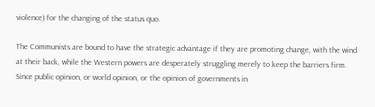violence) for the changing of the status quo.

The Communists are bound to have the strategic advantage if they are promoting change, with the wind at their back, while the Western powers are desperately struggling merely to keep the barriers firm. Since public opinion, or world opinion, or the opinion of governments in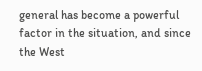general has become a powerful factor in the situation, and since the West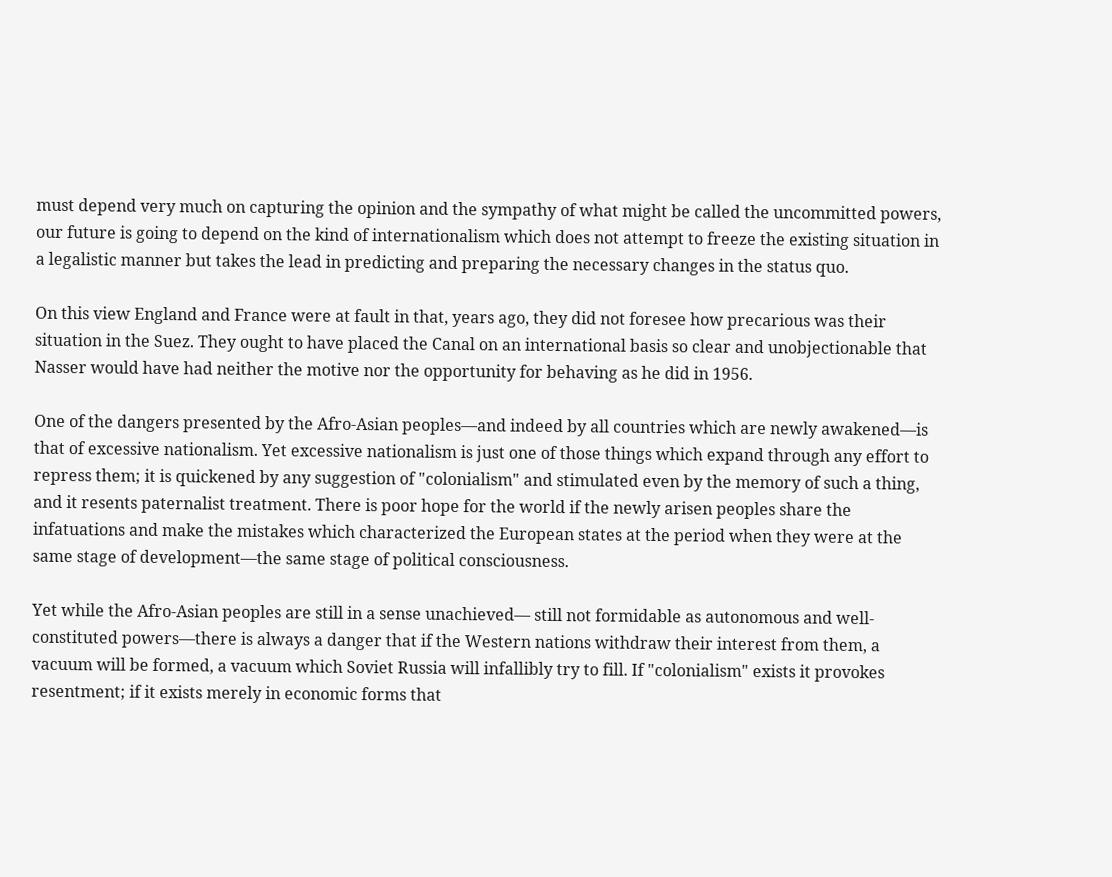must depend very much on capturing the opinion and the sympathy of what might be called the uncommitted powers, our future is going to depend on the kind of internationalism which does not attempt to freeze the existing situation in a legalistic manner but takes the lead in predicting and preparing the necessary changes in the status quo.

On this view England and France were at fault in that, years ago, they did not foresee how precarious was their situation in the Suez. They ought to have placed the Canal on an international basis so clear and unobjectionable that Nasser would have had neither the motive nor the opportunity for behaving as he did in 1956.

One of the dangers presented by the Afro-Asian peoples—and indeed by all countries which are newly awakened—is that of excessive nationalism. Yet excessive nationalism is just one of those things which expand through any effort to repress them; it is quickened by any suggestion of "colonialism" and stimulated even by the memory of such a thing, and it resents paternalist treatment. There is poor hope for the world if the newly arisen peoples share the infatuations and make the mistakes which characterized the European states at the period when they were at the same stage of development—the same stage of political consciousness.

Yet while the Afro-Asian peoples are still in a sense unachieved— still not formidable as autonomous and well-constituted powers—there is always a danger that if the Western nations withdraw their interest from them, a vacuum will be formed, a vacuum which Soviet Russia will infallibly try to fill. If "colonialism" exists it provokes resentment; if it exists merely in economic forms that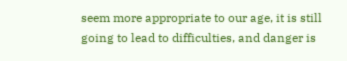seem more appropriate to our age, it is still going to lead to difficulties, and danger is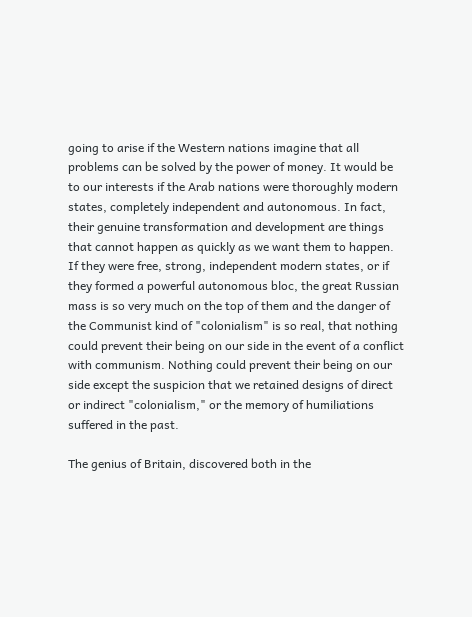going to arise if the Western nations imagine that all problems can be solved by the power of money. It would be to our interests if the Arab nations were thoroughly modern states, completely independent and autonomous. In fact, their genuine transformation and development are things that cannot happen as quickly as we want them to happen. If they were free, strong, independent modern states, or if they formed a powerful autonomous bloc, the great Russian mass is so very much on the top of them and the danger of the Communist kind of "colonialism" is so real, that nothing could prevent their being on our side in the event of a conflict with communism. Nothing could prevent their being on our side except the suspicion that we retained designs of direct or indirect "colonialism," or the memory of humiliations suffered in the past.

The genius of Britain, discovered both in the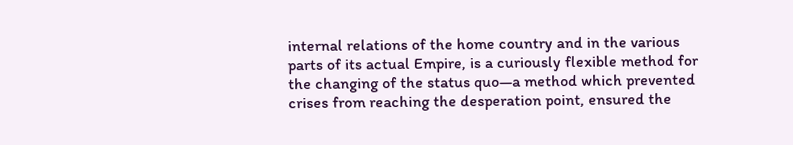internal relations of the home country and in the various parts of its actual Empire, is a curiously flexible method for the changing of the status quo—a method which prevented crises from reaching the desperation point, ensured the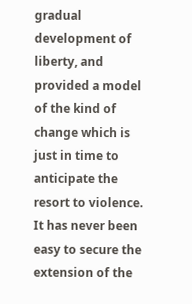gradual development of liberty, and provided a model of the kind of change which is just in time to anticipate the resort to violence. It has never been easy to secure the extension of the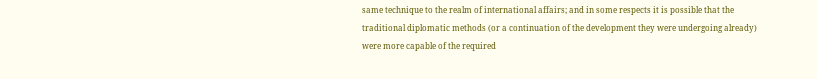same technique to the realm of international affairs; and in some respects it is possible that the traditional diplomatic methods (or a continuation of the development they were undergoing already) were more capable of the required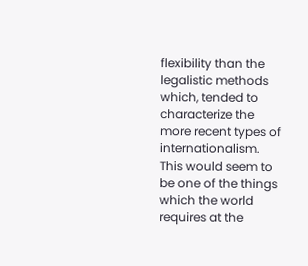flexibility than the legalistic methods which, tended to characterize the more recent types of internationalism. This would seem to be one of the things which the world requires at the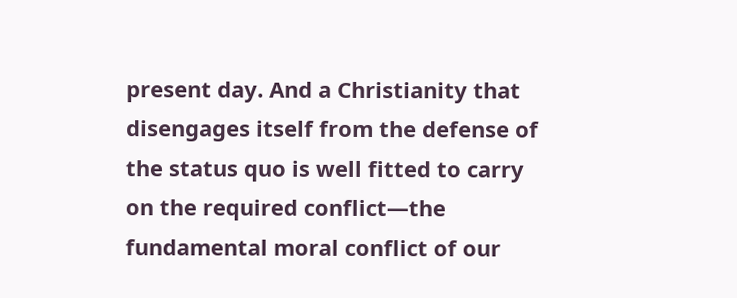present day. And a Christianity that disengages itself from the defense of the status quo is well fitted to carry on the required conflict—the fundamental moral conflict of our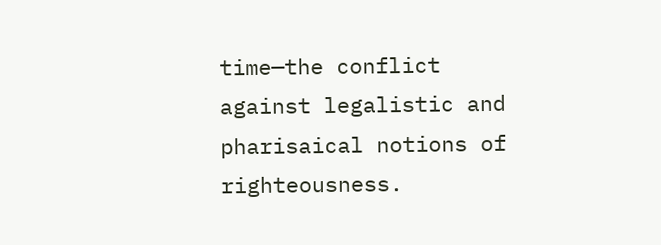time—the conflict against legalistic and pharisaical notions of righteousness.